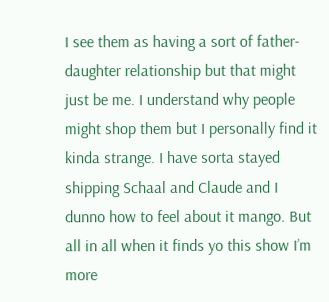I see them as having a sort of father-daughter relationship but that might just be me. I understand why people might shop them but I personally find it kinda strange. I have sorta stayed shipping Schaal and Claude and I dunno how to feel about it mango. But all in all when it finds yo this show I’m more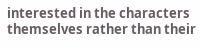interested in the characters themselves rather than their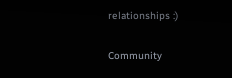relationships :)

Community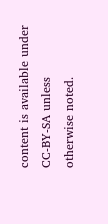content is available under CC-BY-SA unless otherwise noted.